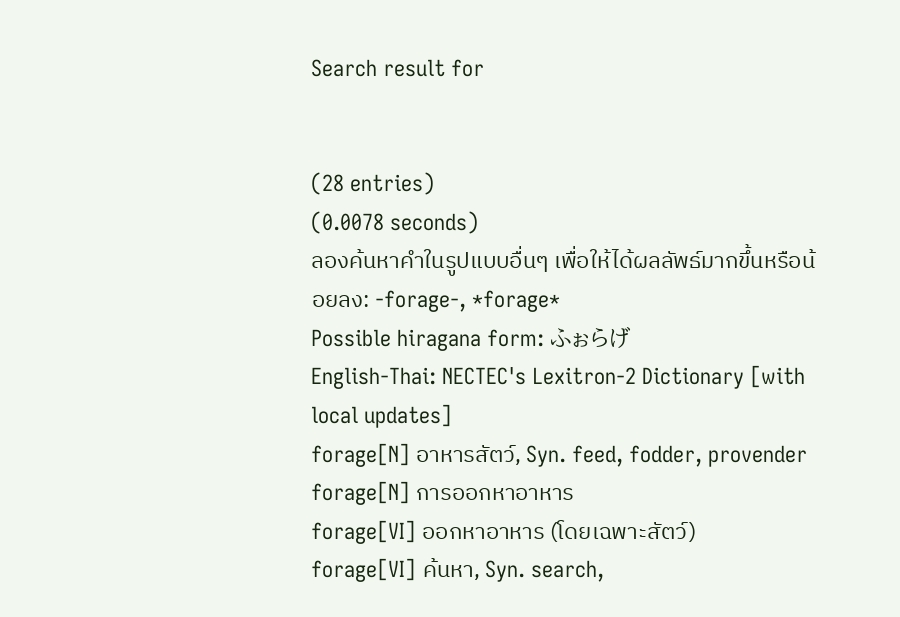Search result for


(28 entries)
(0.0078 seconds)
ลองค้นหาคำในรูปแบบอื่นๆ เพื่อให้ได้ผลลัพธ์มากขึ้นหรือน้อยลง: -forage-, *forage*
Possible hiragana form: ふぉらげ
English-Thai: NECTEC's Lexitron-2 Dictionary [with local updates]
forage[N] อาหารสัตว์, Syn. feed, fodder, provender
forage[N] การออกหาอาหาร
forage[VI] ออกหาอาหาร (โดยเฉพาะสัตว์)
forage[VI] ค้นหา, Syn. search,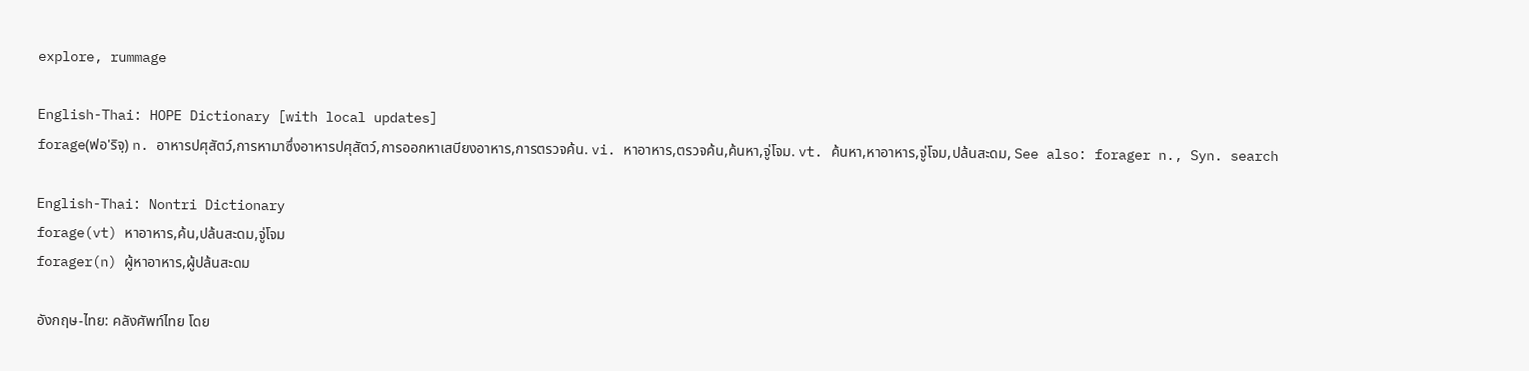explore, rummage

English-Thai: HOPE Dictionary [with local updates]
forage(ฟอ'ริจฺ) n. อาหารปศุสัตว์,การหามาซึ่งอาหารปศุสัตว์,การออกหาเสบียงอาหาร,การตรวจค้น. vi. หาอาหาร,ตรวจค้น,ค้นหา,จู่โจม. vt. ค้นหา,หาอาหาร,จู่โจม,ปล้นสะดม, See also: forager n., Syn. search

English-Thai: Nontri Dictionary
forage(vt) หาอาหาร,ค้น,ปล้นสะดม,จู่โจม
forager(n) ผู้หาอาหาร,ผู้ปล้นสะดม

อังกฤษ-ไทย: คลังศัพท์ไทย โดย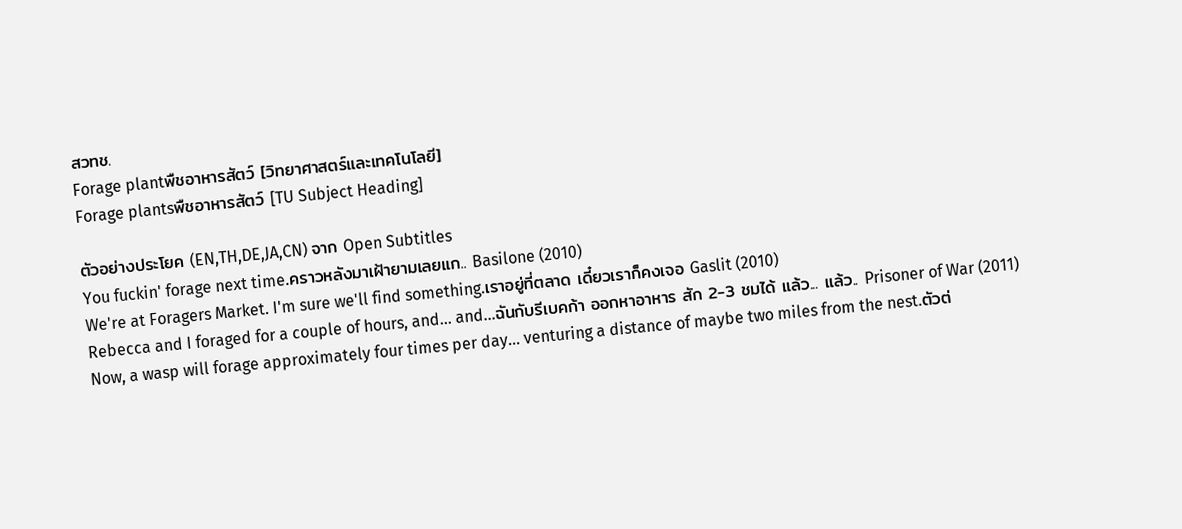สวทช.
Forage plantพืชอาหารสัตว์ [วิทยาศาสตร์และเทคโนโลยี]
Forage plantsพืชอาหารสัตว์ [TU Subject Heading]

ตัวอย่างประโยค (EN,TH,DE,JA,CN) จาก Open Subtitles
You fuckin' forage next time.คราวหลังมาเฝ้ายามเลยแก.. Basilone (2010)
We're at Foragers Market. I'm sure we'll find something.เราอยู่ที่ตลาด เดี๋ยวเราก็คงเจอ Gaslit (2010)
Rebecca and I foraged for a couple of hours, and... and...ฉันกับรีเบคก้า ออกหาอาหาร สัก 2-3 ชมได้ แล้ว... แล้ว.. Prisoner of War (2011)
Now, a wasp will forage approximately four times per day... venturing a distance of maybe two miles from the nest.ตัวต่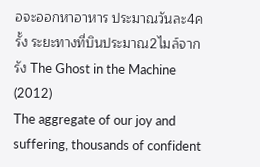อจะออกหาอาหาร ประมาณวันละ4ครั้ง ระยะทางที่บินประมาณ2ไมล์จากรัง The Ghost in the Machine (2012)
The aggregate of our joy and suffering, thousands of confident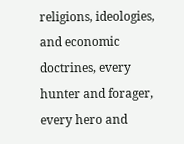religions, ideologies, and economic doctrines, every hunter and forager, every hero and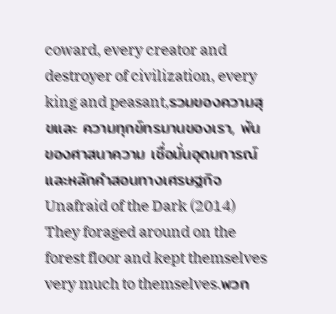coward, every creator and destroyer of civilization, every king and peasant,รวมของความสุขและ ความทุกข์ทรมานของเรา, พันของศาสนาความ เชื่อมั่นอุดมการณ์ และหลักคำสอนทางเศรษฐกิจ Unafraid of the Dark (2014)
They foraged around on the forest floor and kept themselves very much to themselves.พวก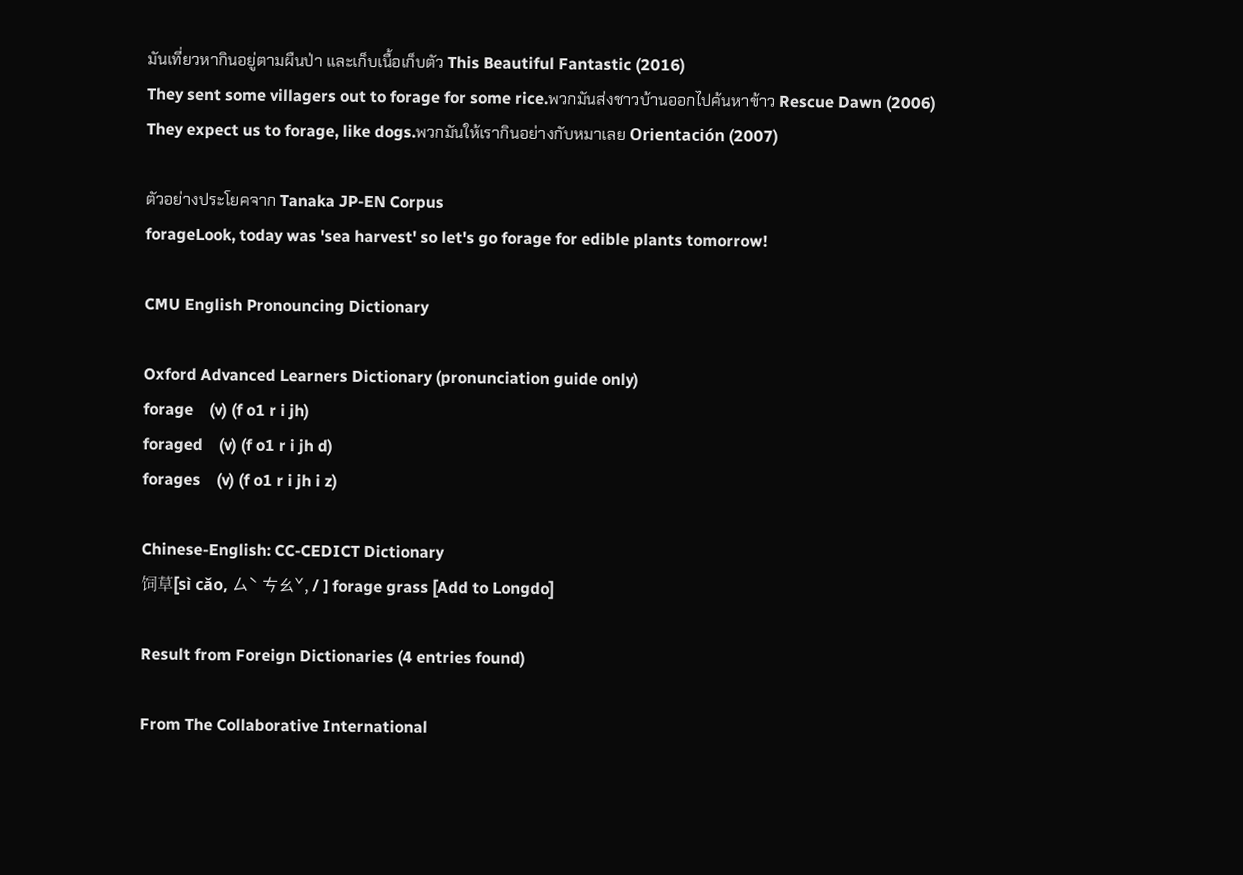มันเที่ยวหากินอยู่ตามผืนป่า และเก็บเนื้อเก็บตัว This Beautiful Fantastic (2016)
They sent some villagers out to forage for some rice.พวกมันส่งชาวบ้านออกไปค้นหาข้าว Rescue Dawn (2006)
They expect us to forage, like dogs.พวกมันให้เรากินอย่างกับหมาเลย Orientación (2007)

ตัวอย่างประโยคจาก Tanaka JP-EN Corpus
forageLook, today was 'sea harvest' so let's go forage for edible plants tomorrow!

CMU English Pronouncing Dictionary

Oxford Advanced Learners Dictionary (pronunciation guide only)
forage    (v) (f o1 r i jh)
foraged    (v) (f o1 r i jh d)
forages    (v) (f o1 r i jh i z)

Chinese-English: CC-CEDICT Dictionary
饲草[sì cǎo, ㄙˋ ㄘㄠˇ, / ] forage grass [Add to Longdo]

Result from Foreign Dictionaries (4 entries found)

From The Collaborative International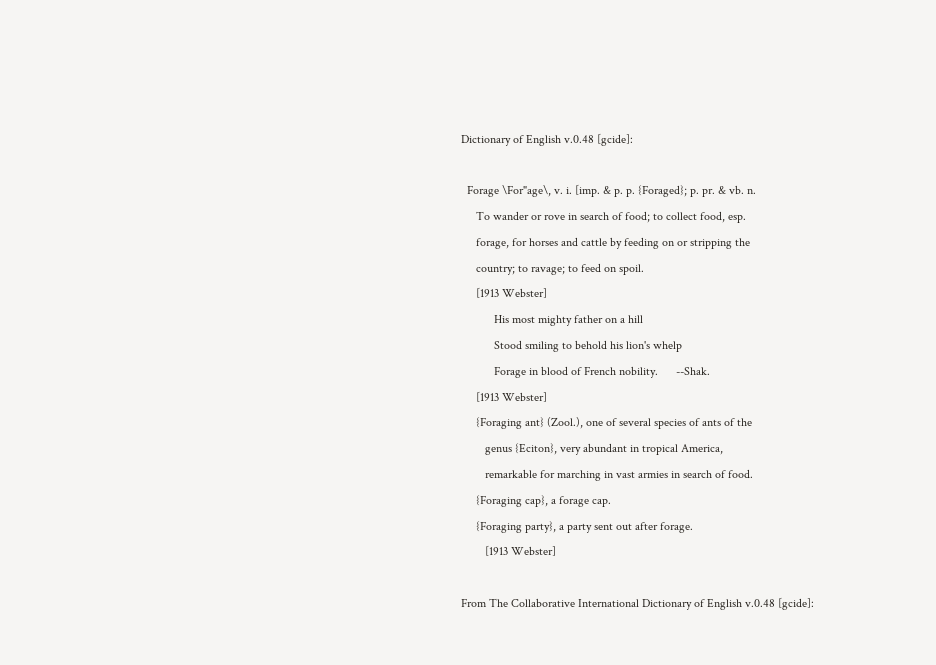Dictionary of English v.0.48 [gcide]:

  Forage \For"age\, v. i. [imp. & p. p. {Foraged}; p. pr. & vb. n.
     To wander or rove in search of food; to collect food, esp.
     forage, for horses and cattle by feeding on or stripping the
     country; to ravage; to feed on spoil.
     [1913 Webster]
           His most mighty father on a hill
           Stood smiling to behold his lion's whelp
           Forage in blood of French nobility.      --Shak.
     [1913 Webster]
     {Foraging ant} (Zool.), one of several species of ants of the
        genus {Eciton}, very abundant in tropical America,
        remarkable for marching in vast armies in search of food.
     {Foraging cap}, a forage cap.
     {Foraging party}, a party sent out after forage.
        [1913 Webster]

From The Collaborative International Dictionary of English v.0.48 [gcide]: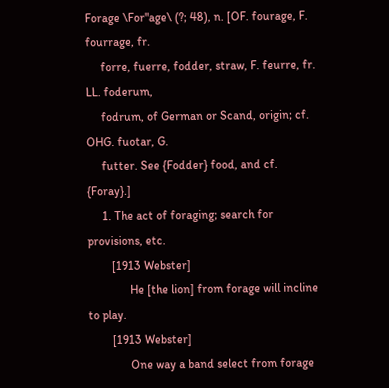Forage \For"age\ (?; 48), n. [OF. fourage, F. fourrage, fr.
     forre, fuerre, fodder, straw, F. feurre, fr. LL. foderum,
     fodrum, of German or Scand, origin; cf. OHG. fuotar, G.
     futter. See {Fodder} food, and cf. {Foray}.]
     1. The act of foraging; search for provisions, etc.
        [1913 Webster]
              He [the lion] from forage will incline to play.
        [1913 Webster]
              One way a band select from forage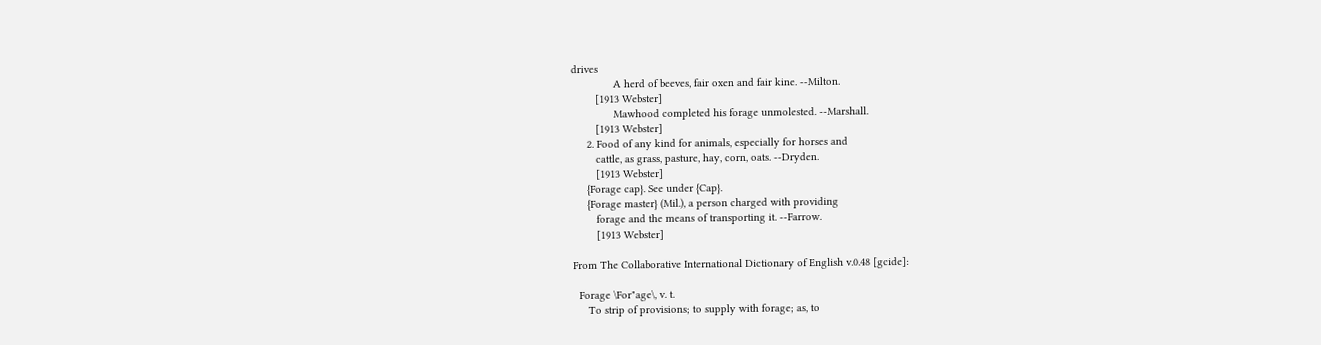drives
              A herd of beeves, fair oxen and fair kine. --Milton.
        [1913 Webster]
              Mawhood completed his forage unmolested. --Marshall.
        [1913 Webster]
     2. Food of any kind for animals, especially for horses and
        cattle, as grass, pasture, hay, corn, oats. --Dryden.
        [1913 Webster]
     {Forage cap}. See under {Cap}.
     {Forage master} (Mil.), a person charged with providing
        forage and the means of transporting it. --Farrow.
        [1913 Webster]

From The Collaborative International Dictionary of English v.0.48 [gcide]:

  Forage \For"age\, v. t.
     To strip of provisions; to supply with forage; as, to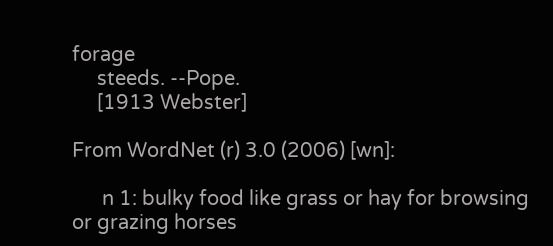forage
     steeds. --Pope.
     [1913 Webster]

From WordNet (r) 3.0 (2006) [wn]:

      n 1: bulky food like grass or hay for browsing or grazing horses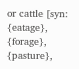or cattle [syn: {eatage}, {forage}, {pasture},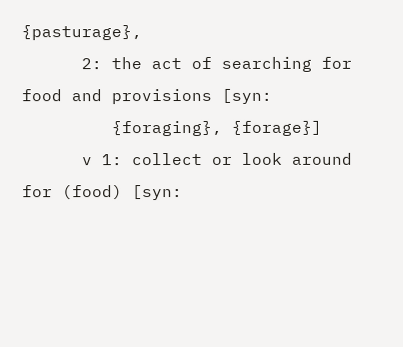{pasturage},
      2: the act of searching for food and provisions [syn:
         {foraging}, {forage}]
      v 1: collect or look around for (food) [syn: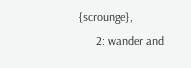{scrounge},
      2: wander and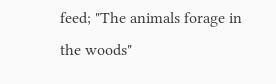feed; "The animals forage in the woods"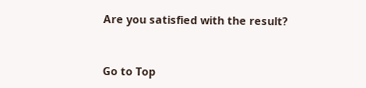Are you satisfied with the result?


Go to Top